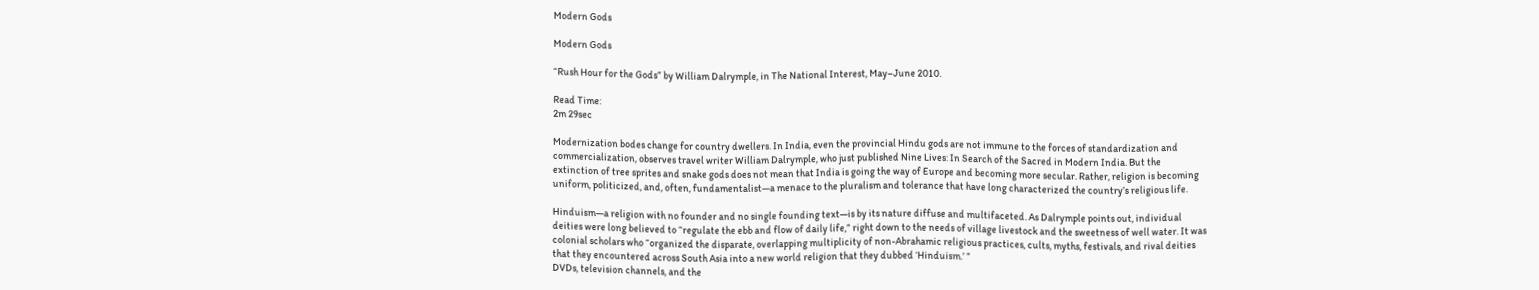Modern Gods

Modern Gods

“Rush Hour for the Gods” by William Dalrymple, in The National Interest, May–June 2010.

Read Time:
2m 29sec

Modernization bodes change for country dwellers. In India, even the provincial Hindu gods are not immune to the forces of standardization and commercialization, observes travel writer William Dalrymple, who just published Nine Lives: In Search of the Sacred in Modern India. But the extinction of tree sprites and snake gods does not mean that India is going the way of Europe and becoming more secular. Rather, religion is becoming uniform, politicized, and, often, fundamentalist—a menace to the pluralism and tolerance that have long characterized the country’s religious life.

Hinduism—a religion with no founder and no single founding text—is by its nature diffuse and multifaceted. As Dalrymple points out, individual deities were long believed to “regulate the ebb and flow of daily life,” right down to the needs of village livestock and the sweetness of well water. It was colonial scholars who “organized the disparate, overlapping multiplicity of non-Abrahamic religious practices, cults, myths, festivals, and rival deities that they encountered across South Asia into a new world religion that they dubbed ‘Hinduism.’ ”
DVDs, television channels, and the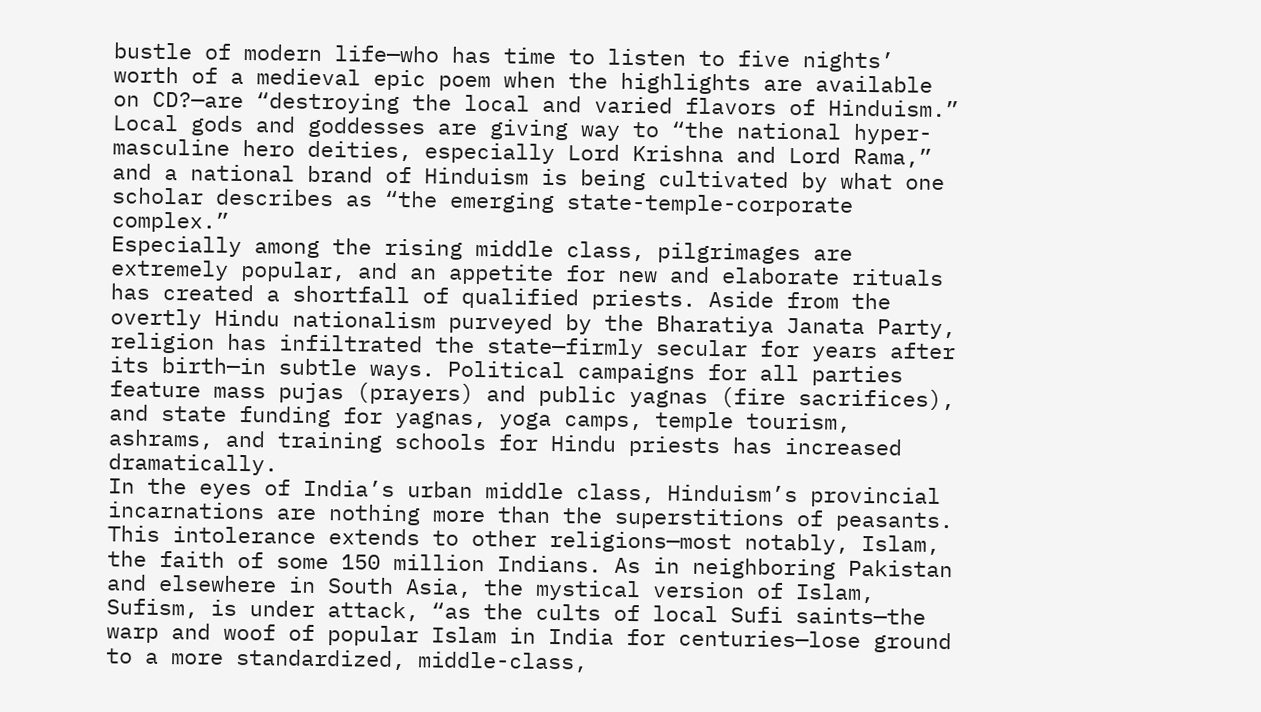bustle of modern life—who has time to listen to five nights’ worth of a medieval epic poem when the highlights are available on CD?—are “destroying the local and varied flavors of Hinduism.” Local gods and goddesses are giving way to “the national hyper-masculine hero deities, especially Lord Krishna and Lord Rama,” and a national brand of Hinduism is being cultivated by what one scholar describes as “the emerging state-temple-corporate complex.”
Especially among the rising middle class, pilgrimages are extremely popular, and an appetite for new and elaborate rituals has created a shortfall of qualified priests. Aside from the overtly Hindu nationalism purveyed by the Bharatiya Janata Party, religion has infiltrated the state—firmly secular for years after its birth—in subtle ways. Political campaigns for all parties feature mass pujas (prayers) and public yagnas (fire sacrifices), and state funding for yagnas, yoga camps, temple tourism, ashrams, and training schools for Hindu priests has increased dramatically.
In the eyes of India’s urban middle class, Hinduism’s provincial incarnations are nothing more than the superstitions of peasants. This intolerance extends to other religions—most notably, Islam, the faith of some 150 million Indians. As in neighboring Pakistan and elsewhere in South Asia, the mystical version of Islam, Sufism, is under attack, “as the cults of local Sufi saints—the warp and woof of popular Islam in India for centuries—lose ground to a more standardized, middle-class,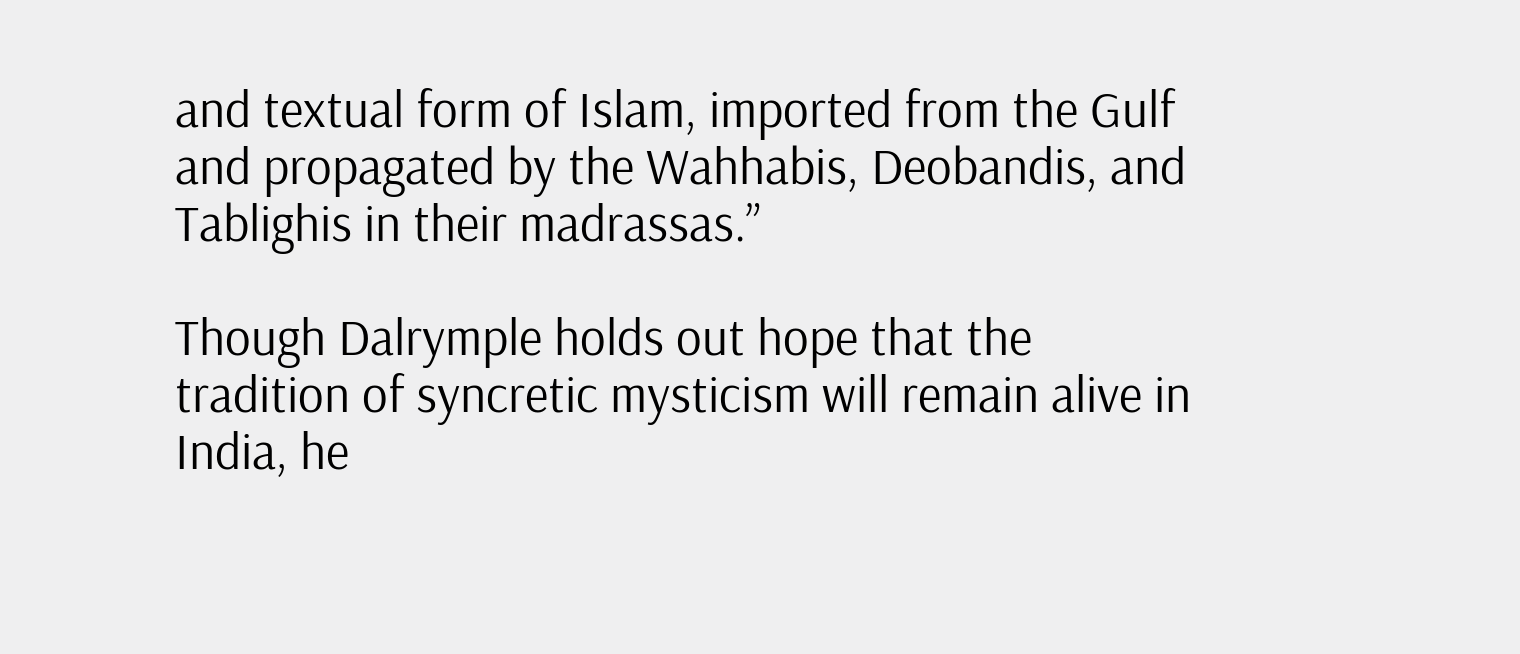and textual form of Islam, imported from the Gulf and propagated by the Wahhabis, Deobandis, and Tablighis in their madrassas.”

Though Dalrymple holds out hope that the tradition of syncretic mysticism will remain alive in India, he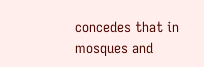concedes that in mosques and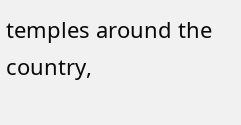temples around the country,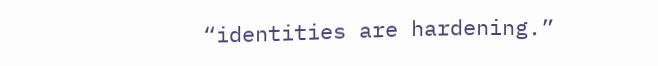“identities are hardening.”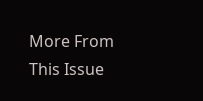More From This Issue